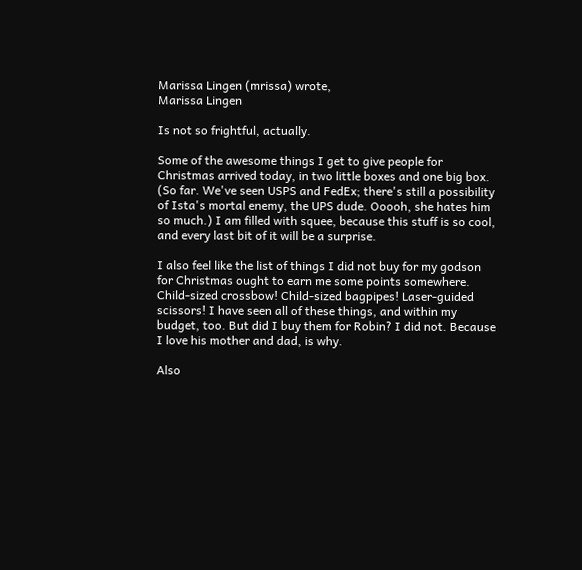Marissa Lingen (mrissa) wrote,
Marissa Lingen

Is not so frightful, actually.

Some of the awesome things I get to give people for Christmas arrived today, in two little boxes and one big box. (So far. We've seen USPS and FedEx; there's still a possibility of Ista's mortal enemy, the UPS dude. Ooooh, she hates him so much.) I am filled with squee, because this stuff is so cool, and every last bit of it will be a surprise.

I also feel like the list of things I did not buy for my godson for Christmas ought to earn me some points somewhere. Child-sized crossbow! Child-sized bagpipes! Laser-guided scissors! I have seen all of these things, and within my budget, too. But did I buy them for Robin? I did not. Because I love his mother and dad, is why.

Also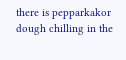there is pepparkakor dough chilling in the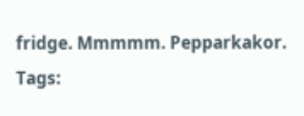fridge. Mmmmm. Pepparkakor.
Tags: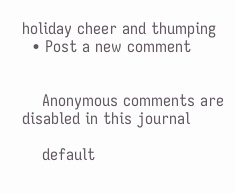holiday cheer and thumping
  • Post a new comment


    Anonymous comments are disabled in this journal

    default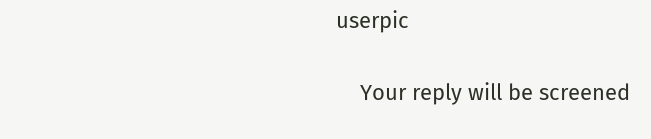userpic

    Your reply will be screened